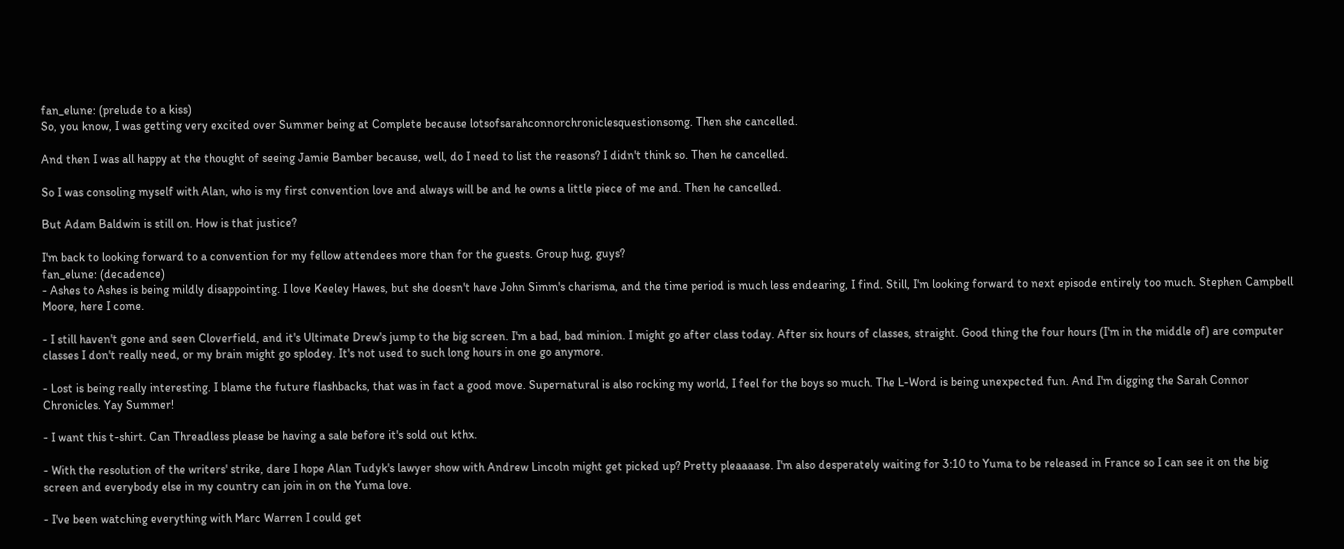fan_elune: (prelude to a kiss)
So, you know, I was getting very excited over Summer being at Complete because lotsofsarahconnorchroniclesquestionsomg. Then she cancelled.

And then I was all happy at the thought of seeing Jamie Bamber because, well, do I need to list the reasons? I didn't think so. Then he cancelled.

So I was consoling myself with Alan, who is my first convention love and always will be and he owns a little piece of me and. Then he cancelled.

But Adam Baldwin is still on. How is that justice?

I'm back to looking forward to a convention for my fellow attendees more than for the guests. Group hug, guys?
fan_elune: (decadence)
- Ashes to Ashes is being mildly disappointing. I love Keeley Hawes, but she doesn't have John Simm's charisma, and the time period is much less endearing, I find. Still, I'm looking forward to next episode entirely too much. Stephen Campbell Moore, here I come.

- I still haven't gone and seen Cloverfield, and it's Ultimate Drew's jump to the big screen. I'm a bad, bad minion. I might go after class today. After six hours of classes, straight. Good thing the four hours (I'm in the middle of) are computer classes I don't really need, or my brain might go splodey. It's not used to such long hours in one go anymore.

- Lost is being really interesting. I blame the future flashbacks, that was in fact a good move. Supernatural is also rocking my world, I feel for the boys so much. The L-Word is being unexpected fun. And I'm digging the Sarah Connor Chronicles. Yay Summer!

- I want this t-shirt. Can Threadless please be having a sale before it's sold out kthx.

- With the resolution of the writers' strike, dare I hope Alan Tudyk's lawyer show with Andrew Lincoln might get picked up? Pretty pleaaaase. I'm also desperately waiting for 3:10 to Yuma to be released in France so I can see it on the big screen and everybody else in my country can join in on the Yuma love.

- I've been watching everything with Marc Warren I could get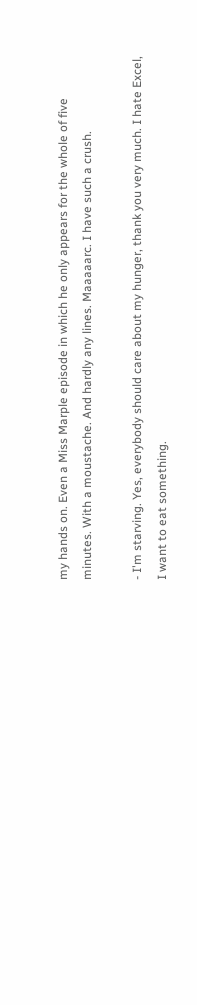my hands on. Even a Miss Marple episode in which he only appears for the whole of five minutes. With a moustache. And hardly any lines. Maaaaarc. I have such a crush.

- I'm starving. Yes, everybody should care about my hunger, thank you very much. I hate Excel, I want to eat something.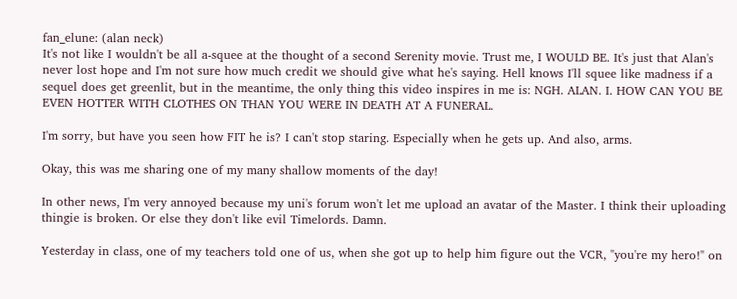fan_elune: (alan neck)
It's not like I wouldn't be all a-squee at the thought of a second Serenity movie. Trust me, I WOULD BE. It's just that Alan's never lost hope and I'm not sure how much credit we should give what he's saying. Hell knows I'll squee like madness if a sequel does get greenlit, but in the meantime, the only thing this video inspires in me is: NGH. ALAN. I. HOW CAN YOU BE EVEN HOTTER WITH CLOTHES ON THAN YOU WERE IN DEATH AT A FUNERAL.

I'm sorry, but have you seen how FIT he is? I can't stop staring. Especially when he gets up. And also, arms.

Okay, this was me sharing one of my many shallow moments of the day!

In other news, I'm very annoyed because my uni's forum won't let me upload an avatar of the Master. I think their uploading thingie is broken. Or else they don't like evil Timelords. Damn.

Yesterday in class, one of my teachers told one of us, when she got up to help him figure out the VCR, "you're my hero!" on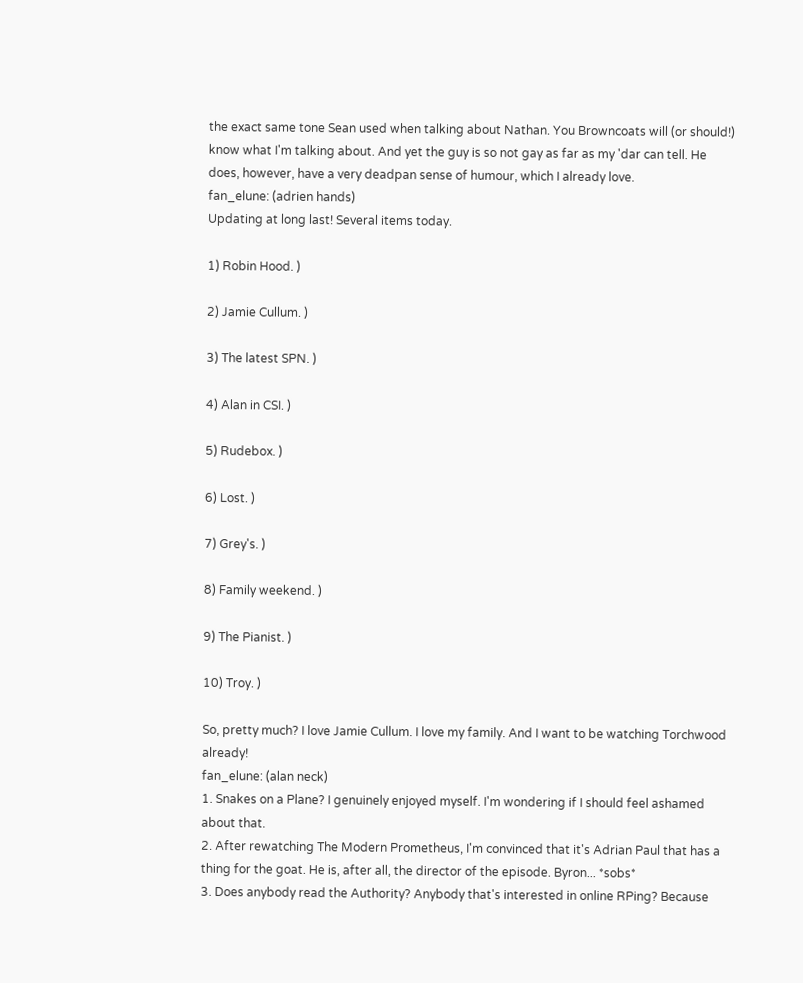the exact same tone Sean used when talking about Nathan. You Browncoats will (or should!) know what I'm talking about. And yet the guy is so not gay as far as my 'dar can tell. He does, however, have a very deadpan sense of humour, which I already love.
fan_elune: (adrien hands)
Updating at long last! Several items today.

1) Robin Hood. )

2) Jamie Cullum. )

3) The latest SPN. )

4) Alan in CSI. )

5) Rudebox. )

6) Lost. )

7) Grey's. )

8) Family weekend. )

9) The Pianist. )

10) Troy. )

So, pretty much? I love Jamie Cullum. I love my family. And I want to be watching Torchwood already!
fan_elune: (alan neck)
1. Snakes on a Plane? I genuinely enjoyed myself. I'm wondering if I should feel ashamed about that.
2. After rewatching The Modern Prometheus, I'm convinced that it's Adrian Paul that has a thing for the goat. He is, after all, the director of the episode. Byron... *sobs*
3. Does anybody read the Authority? Anybody that's interested in online RPing? Because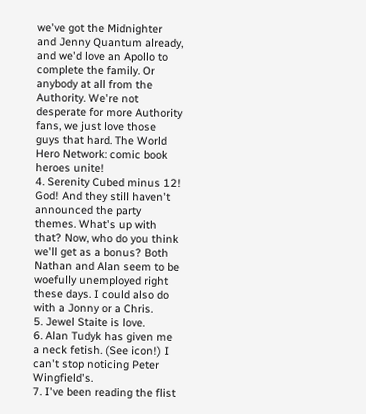we've got the Midnighter and Jenny Quantum already, and we'd love an Apollo to complete the family. Or anybody at all from the Authority. We're not desperate for more Authority fans, we just love those guys that hard. The World Hero Network: comic book heroes unite!
4. Serenity Cubed minus 12! God! And they still haven't announced the party themes. What's up with that? Now, who do you think we'll get as a bonus? Both Nathan and Alan seem to be woefully unemployed right these days. I could also do with a Jonny or a Chris.
5. Jewel Staite is love.
6. Alan Tudyk has given me a neck fetish. (See icon!) I can't stop noticing Peter Wingfield's.
7. I've been reading the flist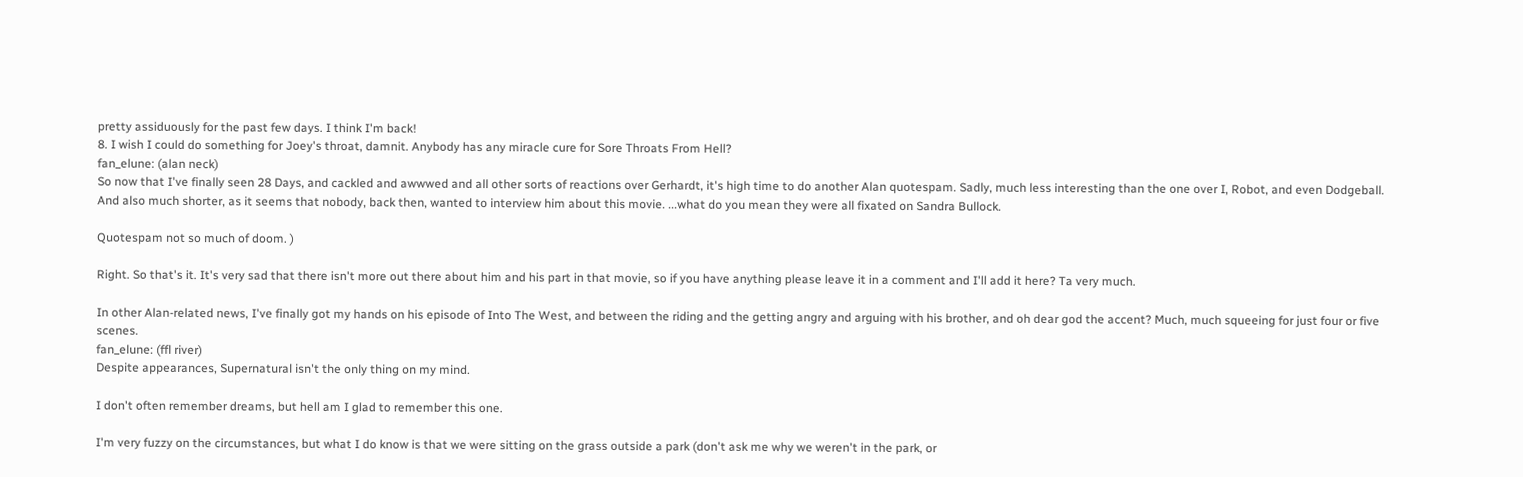pretty assiduously for the past few days. I think I'm back!
8. I wish I could do something for Joey's throat, damnit. Anybody has any miracle cure for Sore Throats From Hell?
fan_elune: (alan neck)
So now that I've finally seen 28 Days, and cackled and awwwed and all other sorts of reactions over Gerhardt, it's high time to do another Alan quotespam. Sadly, much less interesting than the one over I, Robot, and even Dodgeball. And also much shorter, as it seems that nobody, back then, wanted to interview him about this movie. ...what do you mean they were all fixated on Sandra Bullock.

Quotespam not so much of doom. )

Right. So that's it. It's very sad that there isn't more out there about him and his part in that movie, so if you have anything please leave it in a comment and I'll add it here? Ta very much.

In other Alan-related news, I've finally got my hands on his episode of Into The West, and between the riding and the getting angry and arguing with his brother, and oh dear god the accent? Much, much squeeing for just four or five scenes.
fan_elune: (ffl river)
Despite appearances, Supernatural isn't the only thing on my mind.

I don't often remember dreams, but hell am I glad to remember this one.

I'm very fuzzy on the circumstances, but what I do know is that we were sitting on the grass outside a park (don't ask me why we weren't in the park, or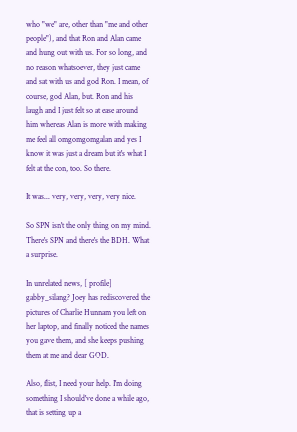who "we" are, other than "me and other people"), and that Ron and Alan came and hung out with us. For so long, and no reason whatsoever, they just came and sat with us and god Ron. I mean, of course, god Alan, but. Ron and his laugh and I just felt so at ease around him whereas Alan is more with making me feel all omgomgomgalan and yes I know it was just a dream but it's what I felt at the con, too. So there.

It was... very, very, very, very nice.

So SPN isn't the only thing on my mind. There's SPN and there's the BDH. What a surprise.

In unrelated news, [ profile] gabby_silang? Joey has rediscovered the pictures of Charlie Hunnam you left on her laptop, and finally noticed the names you gave them, and she keeps pushing them at me and dear GOD.

Also, flist, I need your help. I'm doing something I should've done a while ago, that is setting up a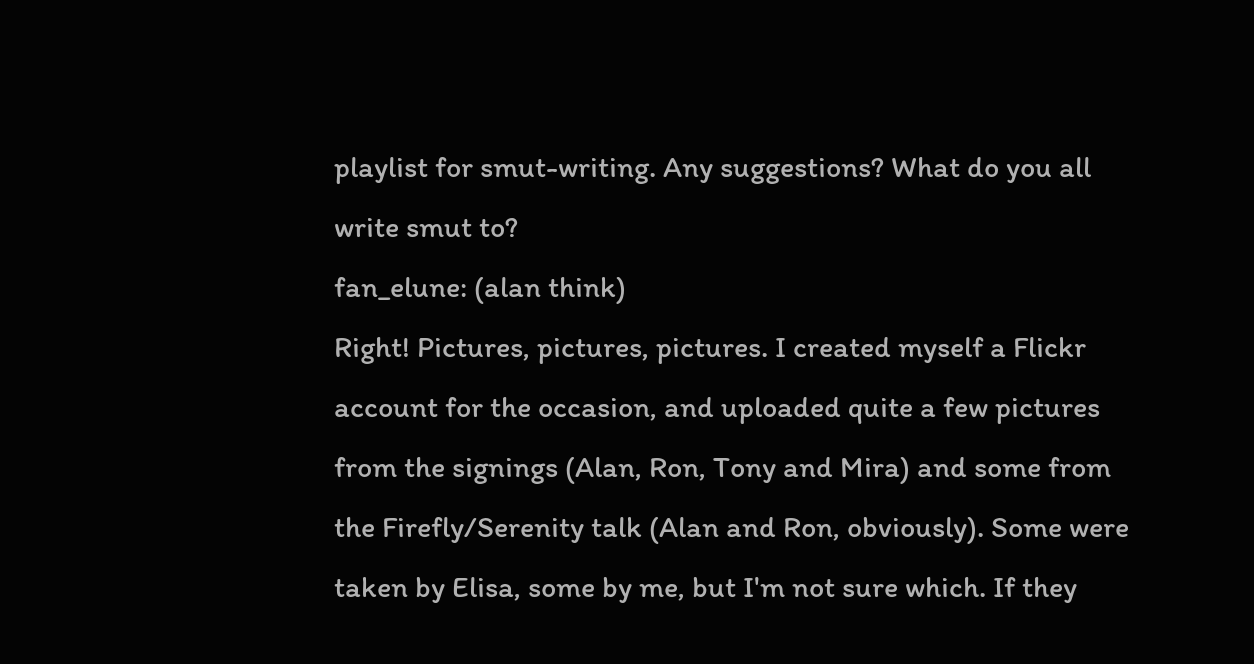playlist for smut-writing. Any suggestions? What do you all write smut to?
fan_elune: (alan think)
Right! Pictures, pictures, pictures. I created myself a Flickr account for the occasion, and uploaded quite a few pictures from the signings (Alan, Ron, Tony and Mira) and some from the Firefly/Serenity talk (Alan and Ron, obviously). Some were taken by Elisa, some by me, but I'm not sure which. If they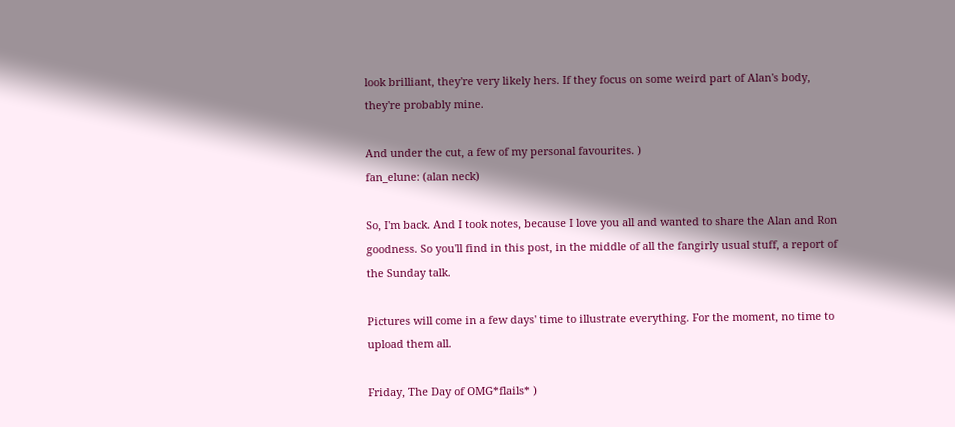look brilliant, they're very likely hers. If they focus on some weird part of Alan's body, they're probably mine.

And under the cut, a few of my personal favourites. )
fan_elune: (alan neck)

So, I'm back. And I took notes, because I love you all and wanted to share the Alan and Ron goodness. So you'll find in this post, in the middle of all the fangirly usual stuff, a report of the Sunday talk.

Pictures will come in a few days' time to illustrate everything. For the moment, no time to upload them all.

Friday, The Day of OMG*flails* )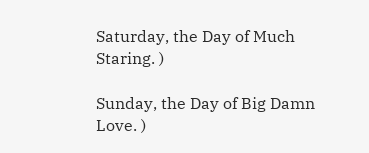Saturday, the Day of Much Staring. )

Sunday, the Day of Big Damn Love. )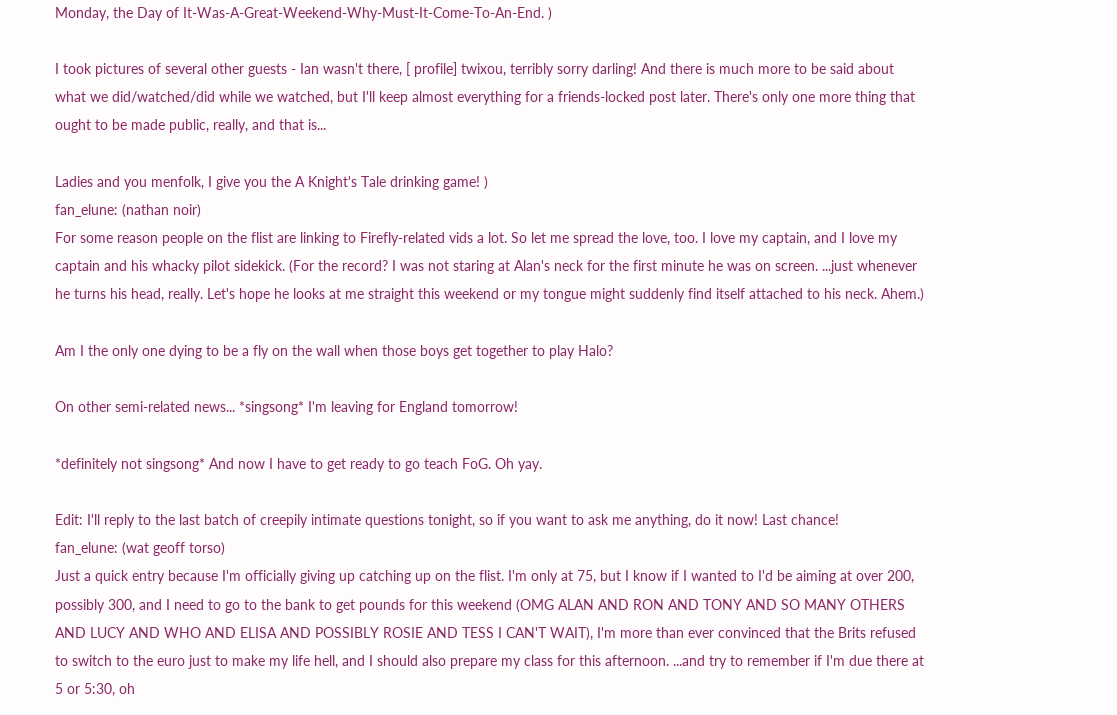Monday, the Day of It-Was-A-Great-Weekend-Why-Must-It-Come-To-An-End. )

I took pictures of several other guests - Ian wasn't there, [ profile] twixou, terribly sorry darling! And there is much more to be said about what we did/watched/did while we watched, but I'll keep almost everything for a friends-locked post later. There's only one more thing that ought to be made public, really, and that is...

Ladies and you menfolk, I give you the A Knight's Tale drinking game! )
fan_elune: (nathan noir)
For some reason people on the flist are linking to Firefly-related vids a lot. So let me spread the love, too. I love my captain, and I love my captain and his whacky pilot sidekick. (For the record? I was not staring at Alan's neck for the first minute he was on screen. ...just whenever he turns his head, really. Let's hope he looks at me straight this weekend or my tongue might suddenly find itself attached to his neck. Ahem.)

Am I the only one dying to be a fly on the wall when those boys get together to play Halo?

On other semi-related news... *singsong* I'm leaving for England tomorrow!

*definitely not singsong* And now I have to get ready to go teach FoG. Oh yay.

Edit: I'll reply to the last batch of creepily intimate questions tonight, so if you want to ask me anything, do it now! Last chance!
fan_elune: (wat geoff torso)
Just a quick entry because I'm officially giving up catching up on the flist. I'm only at 75, but I know if I wanted to I'd be aiming at over 200, possibly 300, and I need to go to the bank to get pounds for this weekend (OMG ALAN AND RON AND TONY AND SO MANY OTHERS AND LUCY AND WHO AND ELISA AND POSSIBLY ROSIE AND TESS I CAN'T WAIT), I'm more than ever convinced that the Brits refused to switch to the euro just to make my life hell, and I should also prepare my class for this afternoon. ...and try to remember if I'm due there at 5 or 5:30, oh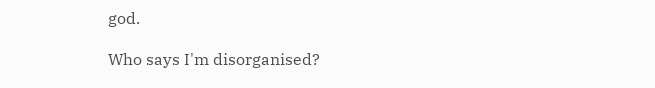god.

Who says I'm disorganised?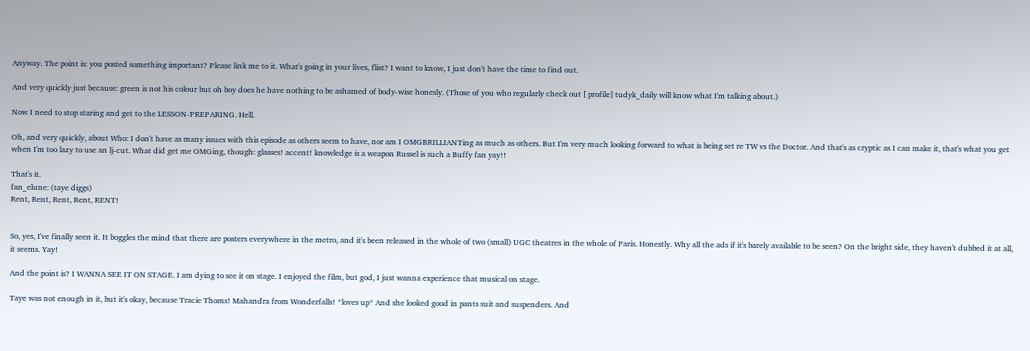Anyway. The point is: you posted something important? Please link me to it. What's going in your lives, flist? I want to know, I just don't have the time to find out.

And very quickly just because: green is not his colour but oh boy does he have nothing to be ashamed of body-wise honesly. (Those of you who regularly check out [ profile] tudyk_daily will know what I'm talking about.)

Now I need to stop staring and get to the LESSON-PREPARING. Hell.

Oh, and very quickly, about Who: I don't have as many issues with this episode as others seem to have, nor am I OMGBRILLIANTing as much as others. But I'm very much looking forward to what is being set re TW vs the Doctor. And that's as cryptic as I can make it, that's what you get when I'm too lazy to use an lj-cut. What did get me OMGing, though: glasses! accent! knowledge is a weapon Russel is such a Buffy fan yay!!

That's it.
fan_elune: (taye diggs)
Rent, Rent, Rent, Rent, RENT!


So, yes, I've finally seen it. It boggles the mind that there are posters everywhere in the metro, and it's been released in the whole of two (small) UGC theatres in the whole of Paris. Honestly. Why all the ads if it's barely available to be seen? On the bright side, they haven't dubbed it at all, it seems. Yay!

And the point is? I WANNA SEE IT ON STAGE. I am dying to see it on stage. I enjoyed the film, but god, I just wanna experience that musical on stage.

Taye was not enough in it, but it's okay, because Tracie Thoms! Mahandra from Wonderfalls! *loves up* And she looked good in pants suit and suspenders. And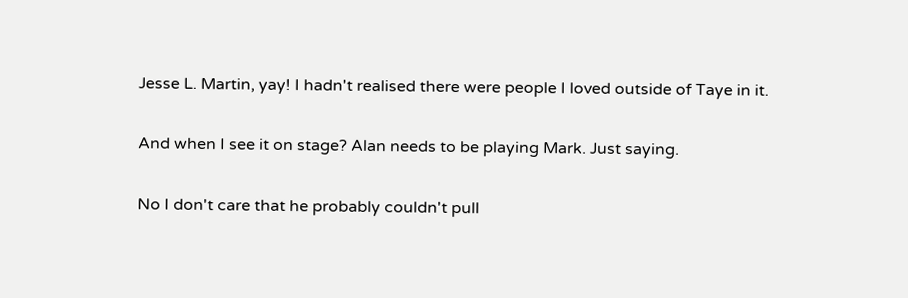Jesse L. Martin, yay! I hadn't realised there were people I loved outside of Taye in it.

And when I see it on stage? Alan needs to be playing Mark. Just saying.

No I don't care that he probably couldn't pull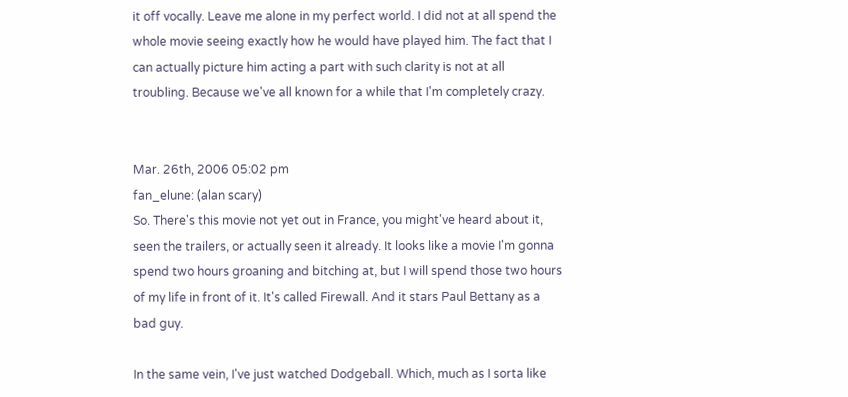it off vocally. Leave me alone in my perfect world. I did not at all spend the whole movie seeing exactly how he would have played him. The fact that I can actually picture him acting a part with such clarity is not at all troubling. Because we've all known for a while that I'm completely crazy.


Mar. 26th, 2006 05:02 pm
fan_elune: (alan scary)
So. There's this movie not yet out in France, you might've heard about it, seen the trailers, or actually seen it already. It looks like a movie I'm gonna spend two hours groaning and bitching at, but I will spend those two hours of my life in front of it. It's called Firewall. And it stars Paul Bettany as a bad guy.

In the same vein, I've just watched Dodgeball. Which, much as I sorta like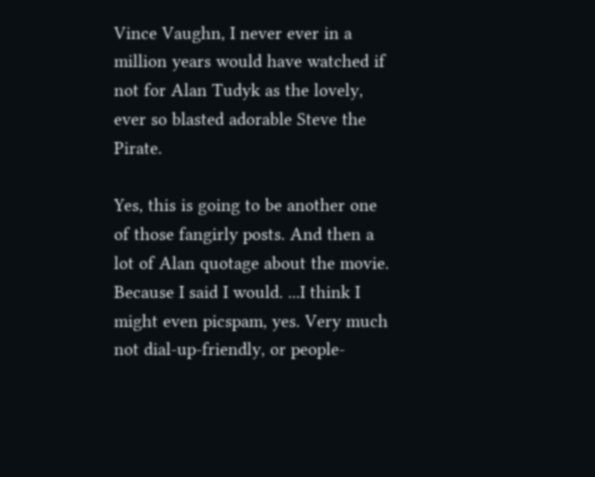Vince Vaughn, I never ever in a million years would have watched if not for Alan Tudyk as the lovely, ever so blasted adorable Steve the Pirate.

Yes, this is going to be another one of those fangirly posts. And then a lot of Alan quotage about the movie. Because I said I would. ...I think I might even picspam, yes. Very much not dial-up-friendly, or people-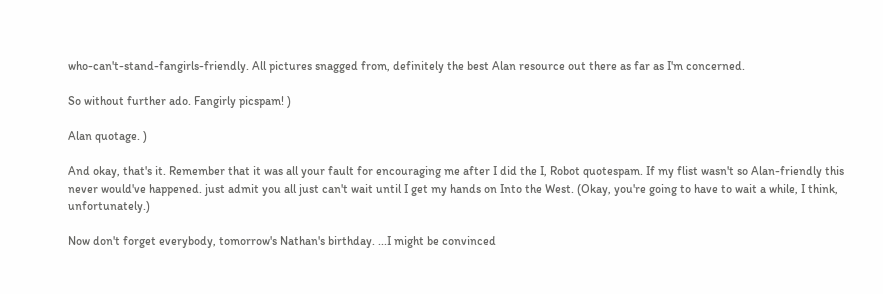who-can't-stand-fangirls-friendly. All pictures snagged from, definitely the best Alan resource out there as far as I'm concerned.

So without further ado. Fangirly picspam! )

Alan quotage. )

And okay, that's it. Remember that it was all your fault for encouraging me after I did the I, Robot quotespam. If my flist wasn't so Alan-friendly this never would've happened. just admit you all just can't wait until I get my hands on Into the West. (Okay, you're going to have to wait a while, I think, unfortunately.)

Now don't forget everybody, tomorrow's Nathan's birthday. ...I might be convinced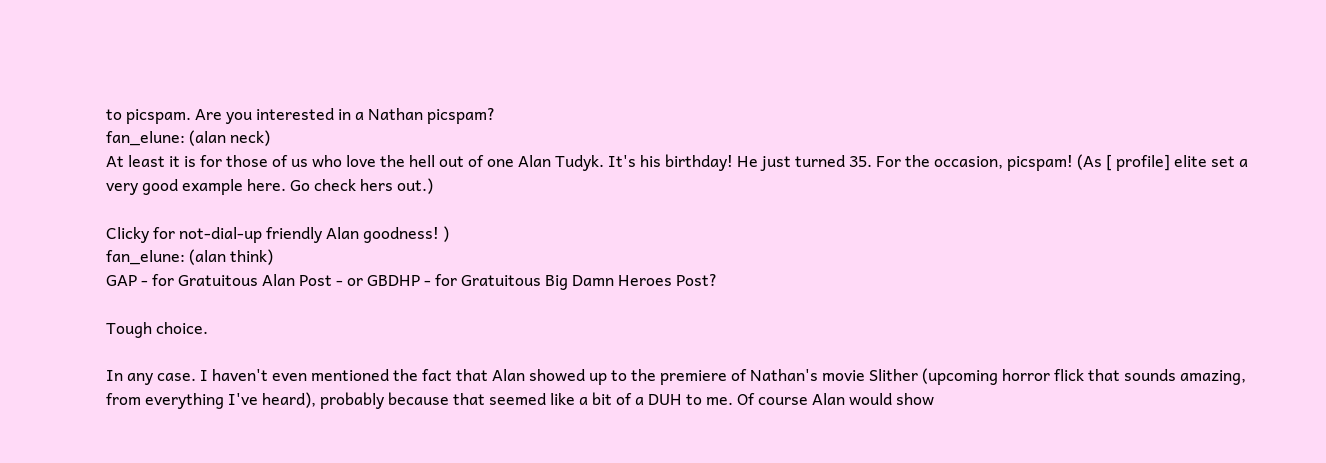to picspam. Are you interested in a Nathan picspam?
fan_elune: (alan neck)
At least it is for those of us who love the hell out of one Alan Tudyk. It's his birthday! He just turned 35. For the occasion, picspam! (As [ profile] elite set a very good example here. Go check hers out.)

Clicky for not-dial-up friendly Alan goodness! )
fan_elune: (alan think)
GAP - for Gratuitous Alan Post - or GBDHP - for Gratuitous Big Damn Heroes Post?

Tough choice.

In any case. I haven't even mentioned the fact that Alan showed up to the premiere of Nathan's movie Slither (upcoming horror flick that sounds amazing, from everything I've heard), probably because that seemed like a bit of a DUH to me. Of course Alan would show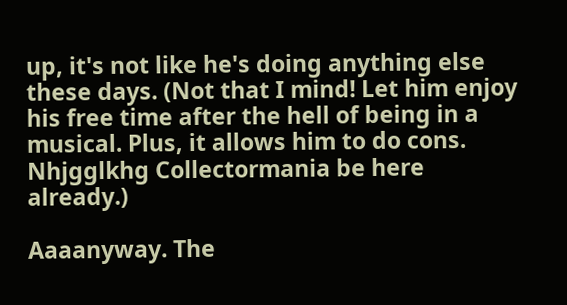up, it's not like he's doing anything else these days. (Not that I mind! Let him enjoy his free time after the hell of being in a musical. Plus, it allows him to do cons. Nhjgglkhg Collectormania be here already.)

Aaaanyway. The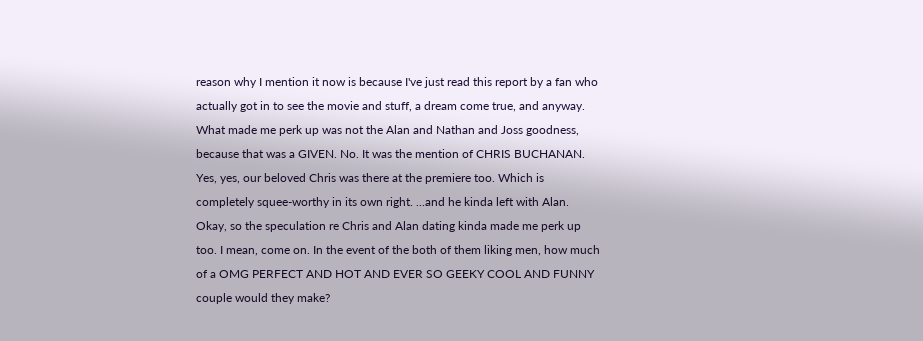reason why I mention it now is because I've just read this report by a fan who actually got in to see the movie and stuff, a dream come true, and anyway. What made me perk up was not the Alan and Nathan and Joss goodness, because that was a GIVEN. No. It was the mention of CHRIS BUCHANAN. Yes, yes, our beloved Chris was there at the premiere too. Which is completely squee-worthy in its own right. ...and he kinda left with Alan. Okay, so the speculation re Chris and Alan dating kinda made me perk up too. I mean, come on. In the event of the both of them liking men, how much of a OMG PERFECT AND HOT AND EVER SO GEEKY COOL AND FUNNY couple would they make?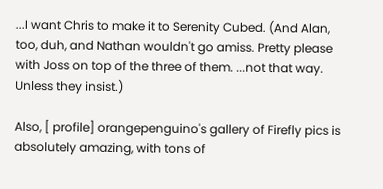...I want Chris to make it to Serenity Cubed. (And Alan, too, duh, and Nathan wouldn't go amiss. Pretty please with Joss on top of the three of them. ...not that way. Unless they insist.)

Also, [ profile] orangepenguino's gallery of Firefly pics is absolutely amazing, with tons of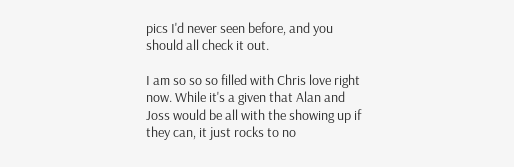pics I'd never seen before, and you should all check it out.

I am so so so filled with Chris love right now. While it's a given that Alan and Joss would be all with the showing up if they can, it just rocks to no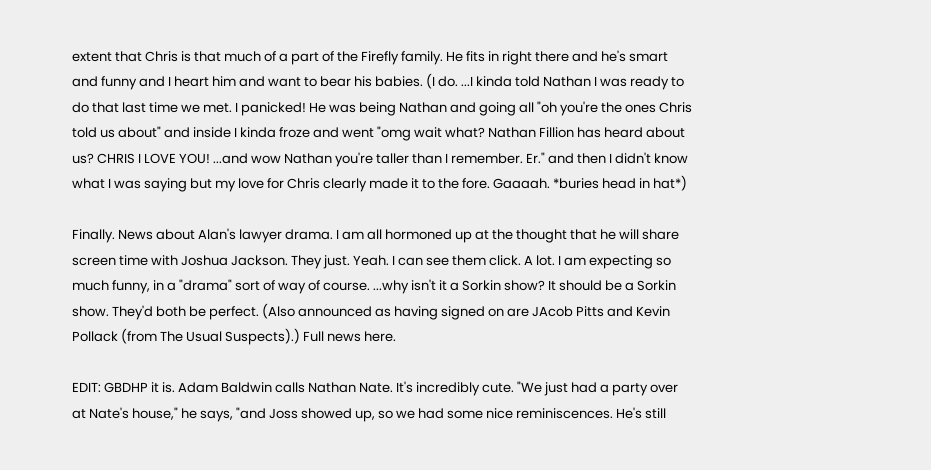extent that Chris is that much of a part of the Firefly family. He fits in right there and he's smart and funny and I heart him and want to bear his babies. (I do. ...I kinda told Nathan I was ready to do that last time we met. I panicked! He was being Nathan and going all "oh you're the ones Chris told us about" and inside I kinda froze and went "omg wait what? Nathan Fillion has heard about us? CHRIS I LOVE YOU! ...and wow Nathan you're taller than I remember. Er." and then I didn't know what I was saying but my love for Chris clearly made it to the fore. Gaaaah. *buries head in hat*)

Finally. News about Alan's lawyer drama. I am all hormoned up at the thought that he will share screen time with Joshua Jackson. They just. Yeah. I can see them click. A lot. I am expecting so much funny, in a "drama" sort of way of course. ...why isn't it a Sorkin show? It should be a Sorkin show. They'd both be perfect. (Also announced as having signed on are JAcob Pitts and Kevin Pollack (from The Usual Suspects).) Full news here.

EDIT: GBDHP it is. Adam Baldwin calls Nathan Nate. It's incredibly cute. "We just had a party over at Nate's house," he says, "and Joss showed up, so we had some nice reminiscences. He's still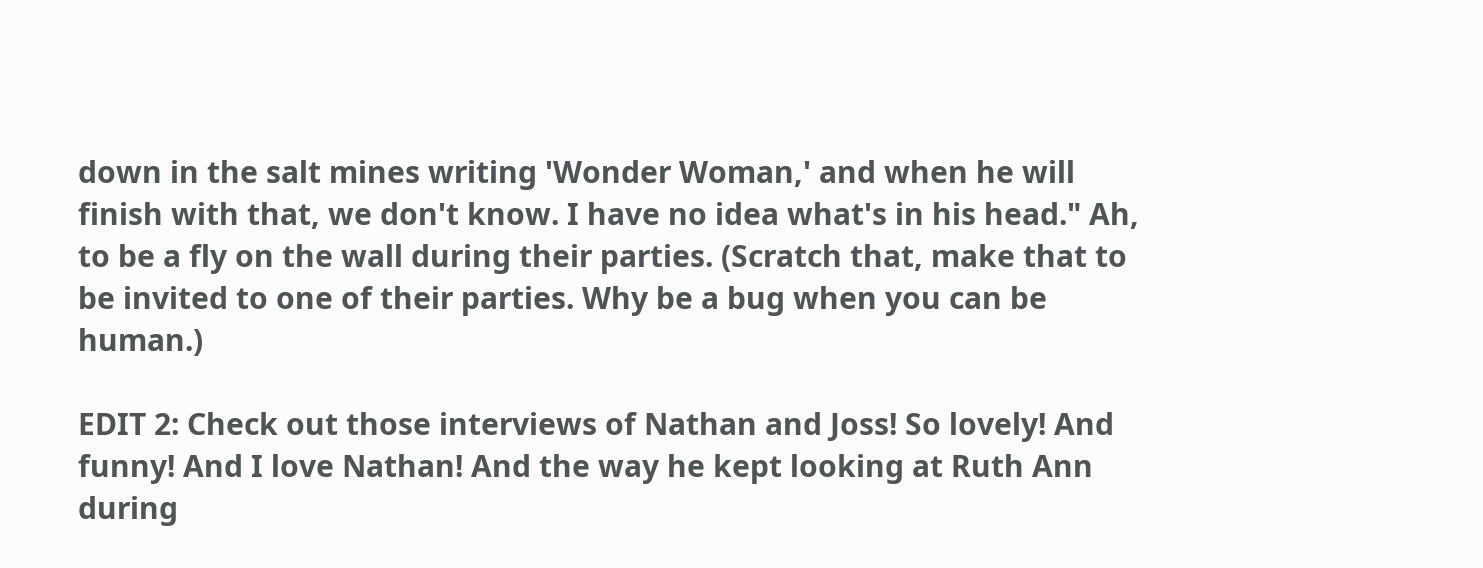down in the salt mines writing 'Wonder Woman,' and when he will finish with that, we don't know. I have no idea what's in his head." Ah, to be a fly on the wall during their parties. (Scratch that, make that to be invited to one of their parties. Why be a bug when you can be human.)

EDIT 2: Check out those interviews of Nathan and Joss! So lovely! And funny! And I love Nathan! And the way he kept looking at Ruth Ann during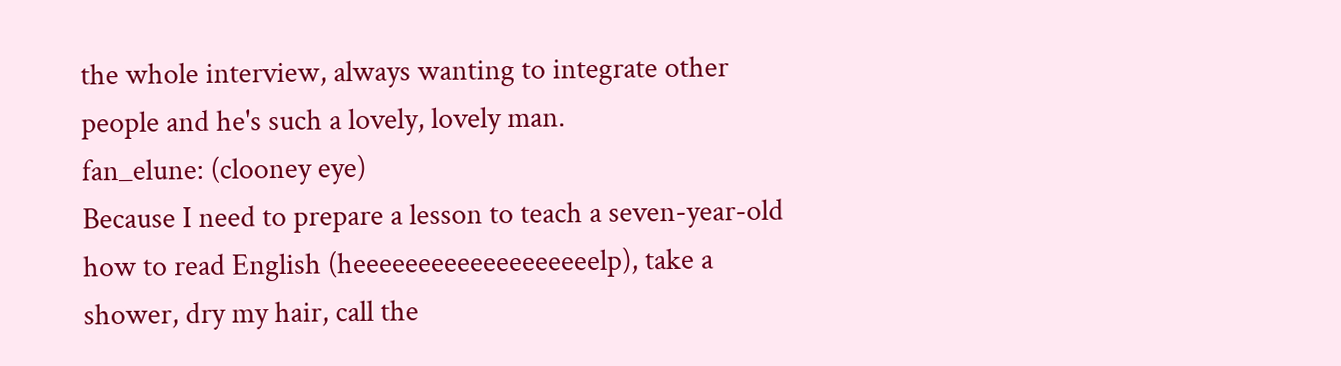the whole interview, always wanting to integrate other people and he's such a lovely, lovely man.
fan_elune: (clooney eye)
Because I need to prepare a lesson to teach a seven-year-old how to read English (heeeeeeeeeeeeeeeeeeelp), take a shower, dry my hair, call the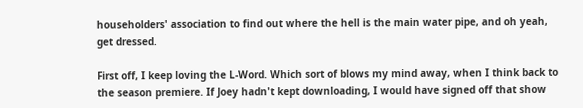householders' association to find out where the hell is the main water pipe, and oh yeah, get dressed.

First off, I keep loving the L-Word. Which sort of blows my mind away, when I think back to the season premiere. If Joey hadn't kept downloading, I would have signed off that show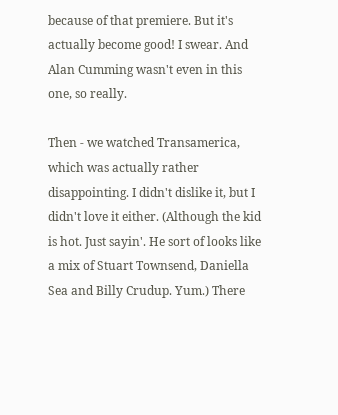because of that premiere. But it's actually become good! I swear. And Alan Cumming wasn't even in this one, so really.

Then - we watched Transamerica, which was actually rather disappointing. I didn't dislike it, but I didn't love it either. (Although the kid is hot. Just sayin'. He sort of looks like a mix of Stuart Townsend, Daniella Sea and Billy Crudup. Yum.) There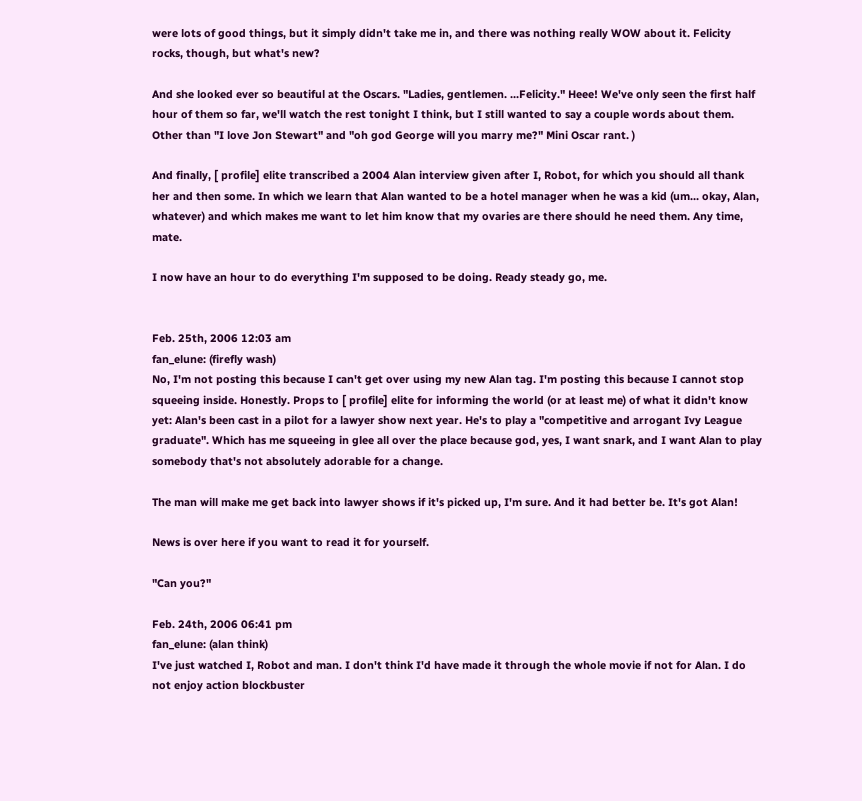were lots of good things, but it simply didn't take me in, and there was nothing really WOW about it. Felicity rocks, though, but what's new?

And she looked ever so beautiful at the Oscars. "Ladies, gentlemen. ...Felicity." Heee! We've only seen the first half hour of them so far, we'll watch the rest tonight I think, but I still wanted to say a couple words about them. Other than "I love Jon Stewart" and "oh god George will you marry me?" Mini Oscar rant. )

And finally, [ profile] elite transcribed a 2004 Alan interview given after I, Robot, for which you should all thank her and then some. In which we learn that Alan wanted to be a hotel manager when he was a kid (um... okay, Alan, whatever) and which makes me want to let him know that my ovaries are there should he need them. Any time, mate.

I now have an hour to do everything I'm supposed to be doing. Ready steady go, me.


Feb. 25th, 2006 12:03 am
fan_elune: (firefly wash)
No, I'm not posting this because I can't get over using my new Alan tag. I'm posting this because I cannot stop squeeing inside. Honestly. Props to [ profile] elite for informing the world (or at least me) of what it didn't know yet: Alan's been cast in a pilot for a lawyer show next year. He's to play a "competitive and arrogant Ivy League graduate". Which has me squeeing in glee all over the place because god, yes, I want snark, and I want Alan to play somebody that's not absolutely adorable for a change.

The man will make me get back into lawyer shows if it's picked up, I'm sure. And it had better be. It's got Alan!

News is over here if you want to read it for yourself.

"Can you?"

Feb. 24th, 2006 06:41 pm
fan_elune: (alan think)
I've just watched I, Robot and man. I don't think I'd have made it through the whole movie if not for Alan. I do not enjoy action blockbuster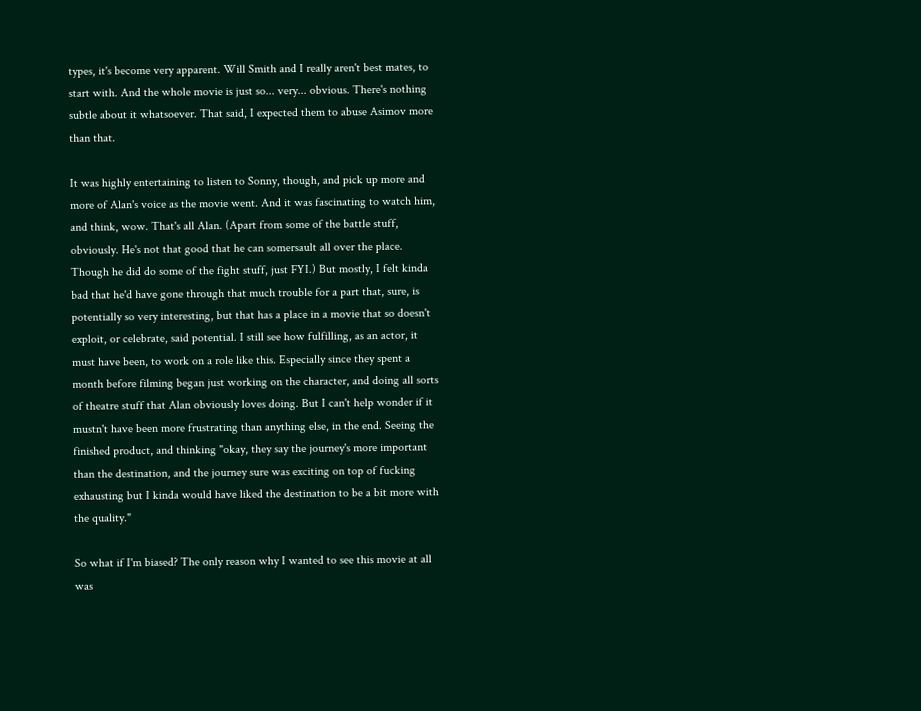types, it's become very apparent. Will Smith and I really aren't best mates, to start with. And the whole movie is just so... very... obvious. There's nothing subtle about it whatsoever. That said, I expected them to abuse Asimov more than that.

It was highly entertaining to listen to Sonny, though, and pick up more and more of Alan's voice as the movie went. And it was fascinating to watch him, and think, wow. That's all Alan. (Apart from some of the battle stuff, obviously. He's not that good that he can somersault all over the place. Though he did do some of the fight stuff, just FYI.) But mostly, I felt kinda bad that he'd have gone through that much trouble for a part that, sure, is potentially so very interesting, but that has a place in a movie that so doesn't exploit, or celebrate, said potential. I still see how fulfilling, as an actor, it must have been, to work on a role like this. Especially since they spent a month before filming began just working on the character, and doing all sorts of theatre stuff that Alan obviously loves doing. But I can't help wonder if it mustn't have been more frustrating than anything else, in the end. Seeing the finished product, and thinking "okay, they say the journey's more important than the destination, and the journey sure was exciting on top of fucking exhausting but I kinda would have liked the destination to be a bit more with the quality."

So what if I'm biased? The only reason why I wanted to see this movie at all was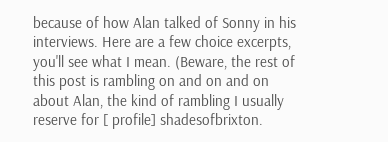because of how Alan talked of Sonny in his interviews. Here are a few choice excerpts, you'll see what I mean. (Beware, the rest of this post is rambling on and on and on about Alan, the kind of rambling I usually reserve for [ profile] shadesofbrixton.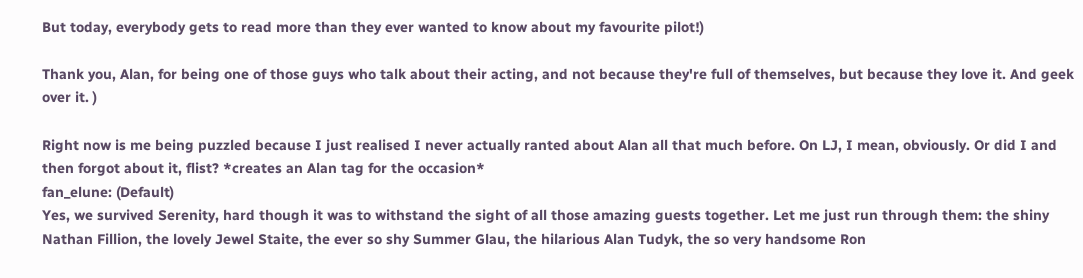But today, everybody gets to read more than they ever wanted to know about my favourite pilot!)

Thank you, Alan, for being one of those guys who talk about their acting, and not because they're full of themselves, but because they love it. And geek over it. )

Right now is me being puzzled because I just realised I never actually ranted about Alan all that much before. On LJ, I mean, obviously. Or did I and then forgot about it, flist? *creates an Alan tag for the occasion*
fan_elune: (Default)
Yes, we survived Serenity, hard though it was to withstand the sight of all those amazing guests together. Let me just run through them: the shiny Nathan Fillion, the lovely Jewel Staite, the ever so shy Summer Glau, the hilarious Alan Tudyk, the so very handsome Ron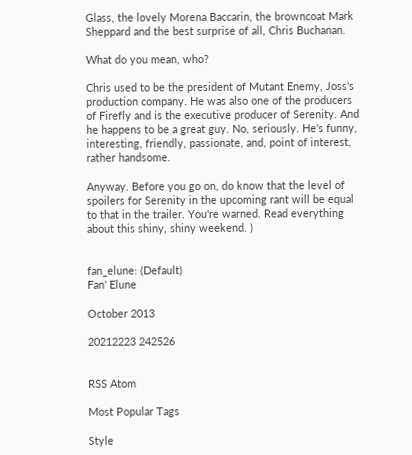Glass, the lovely Morena Baccarin, the browncoat Mark Sheppard and the best surprise of all, Chris Buchanan.

What do you mean, who?

Chris used to be the president of Mutant Enemy, Joss's production company. He was also one of the producers of Firefly and is the executive producer of Serenity. And he happens to be a great guy. No, seriously. He's funny, interesting, friendly, passionate, and, point of interest, rather handsome.

Anyway. Before you go on, do know that the level of spoilers for Serenity in the upcoming rant will be equal to that in the trailer. You're warned. Read everything about this shiny, shiny weekend. )


fan_elune: (Default)
Fan' Elune

October 2013

20212223 242526


RSS Atom

Most Popular Tags

Style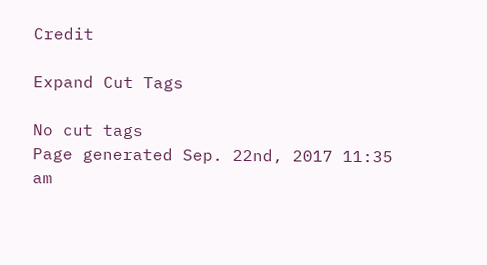Credit

Expand Cut Tags

No cut tags
Page generated Sep. 22nd, 2017 11:35 am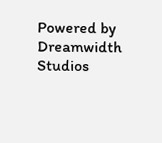Powered by Dreamwidth Studios